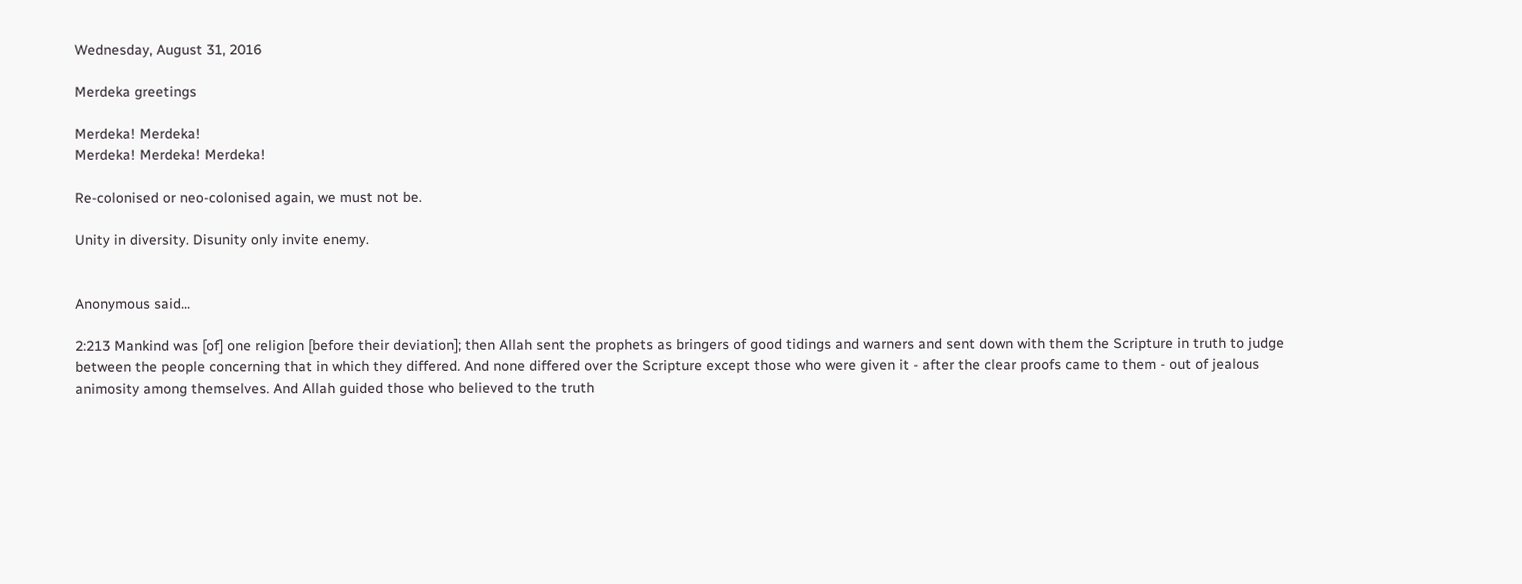Wednesday, August 31, 2016

Merdeka greetings

Merdeka! Merdeka!
Merdeka! Merdeka! Merdeka!

Re-colonised or neo-colonised again, we must not be.

Unity in diversity. Disunity only invite enemy.


Anonymous said...

2:213 Mankind was [of] one religion [before their deviation]; then Allah sent the prophets as bringers of good tidings and warners and sent down with them the Scripture in truth to judge between the people concerning that in which they differed. And none differed over the Scripture except those who were given it - after the clear proofs came to them - out of jealous animosity among themselves. And Allah guided those who believed to the truth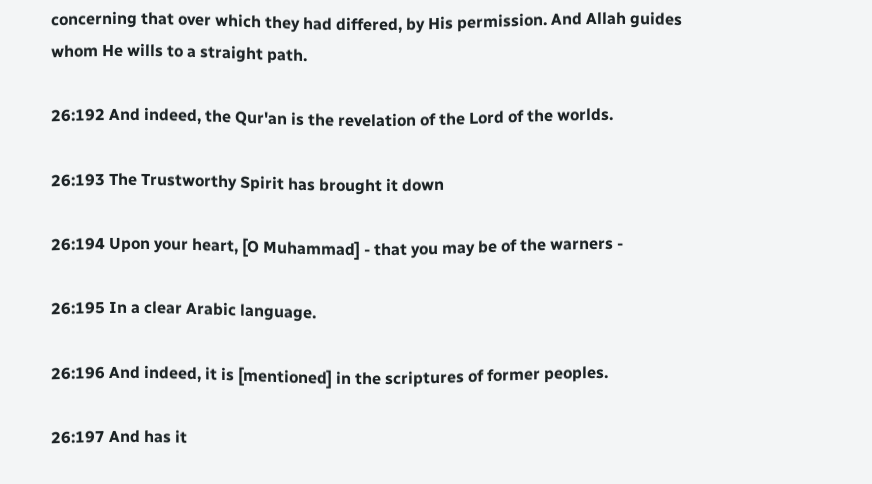concerning that over which they had differed, by His permission. And Allah guides whom He wills to a straight path.

26:192 And indeed, the Qur'an is the revelation of the Lord of the worlds.

26:193 The Trustworthy Spirit has brought it down

26:194 Upon your heart, [O Muhammad] - that you may be of the warners -

26:195 In a clear Arabic language.

26:196 And indeed, it is [mentioned] in the scriptures of former peoples.

26:197 And has it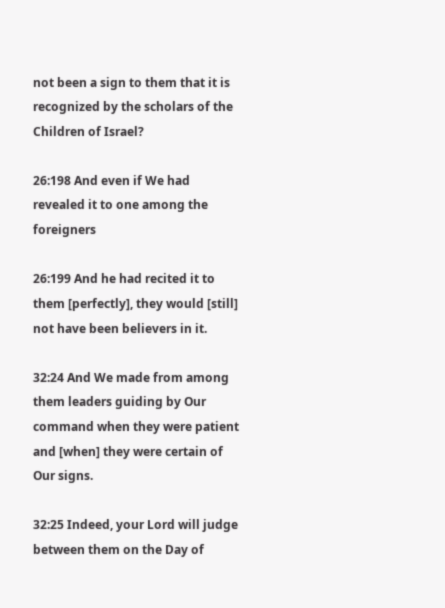not been a sign to them that it is recognized by the scholars of the Children of Israel?

26:198 And even if We had revealed it to one among the foreigners

26:199 And he had recited it to them [perfectly], they would [still] not have been believers in it.

32:24 And We made from among them leaders guiding by Our command when they were patient and [when] they were certain of Our signs.

32:25 Indeed, your Lord will judge between them on the Day of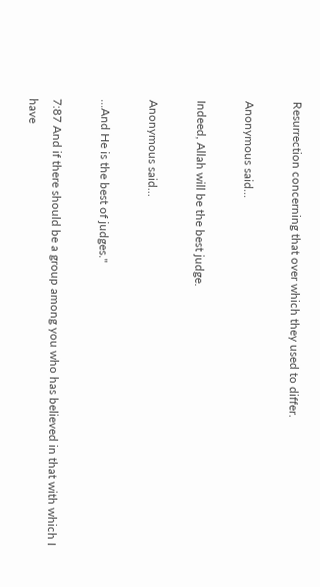Resurrection concerning that over which they used to differ.

Anonymous said...

Indeed, Allah will be the best judge.

Anonymous said...

...And He is the best of judges."

7:87 And if there should be a group among you who has believed in that with which I have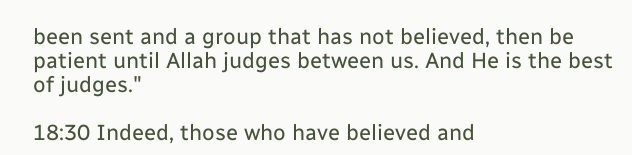been sent and a group that has not believed, then be patient until Allah judges between us. And He is the best of judges."

18:30 Indeed, those who have believed and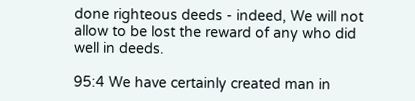done righteous deeds - indeed, We will not allow to be lost the reward of any who did well in deeds.

95:4 We have certainly created man in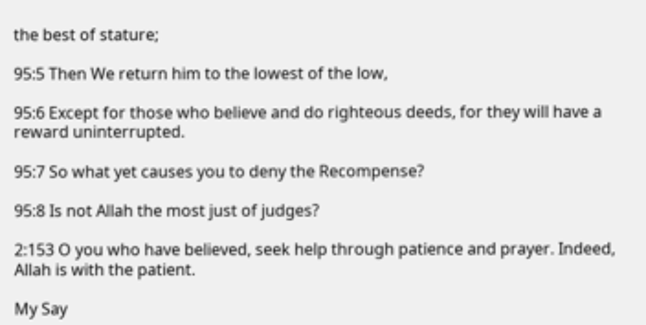the best of stature;

95:5 Then We return him to the lowest of the low,

95:6 Except for those who believe and do righteous deeds, for they will have a reward uninterrupted.

95:7 So what yet causes you to deny the Recompense?

95:8 Is not Allah the most just of judges?

2:153 O you who have believed, seek help through patience and prayer. Indeed, Allah is with the patient.

My Say